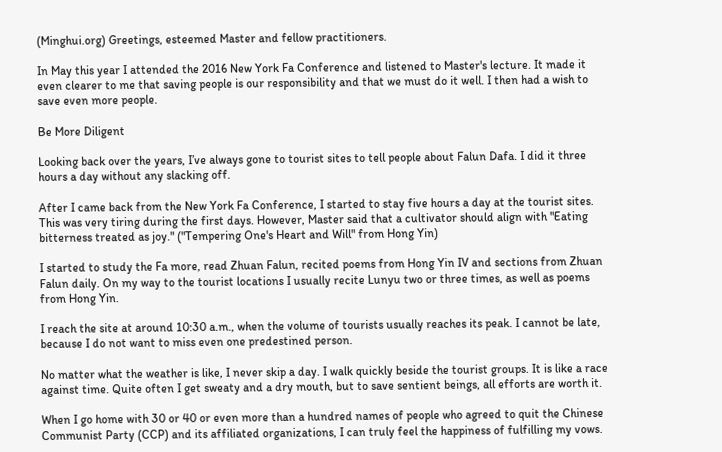(Minghui.org) Greetings, esteemed Master and fellow practitioners.

In May this year I attended the 2016 New York Fa Conference and listened to Master's lecture. It made it even clearer to me that saving people is our responsibility and that we must do it well. I then had a wish to save even more people.

Be More Diligent

Looking back over the years, I’ve always gone to tourist sites to tell people about Falun Dafa. I did it three hours a day without any slacking off.

After I came back from the New York Fa Conference, I started to stay five hours a day at the tourist sites. This was very tiring during the first days. However, Master said that a cultivator should align with "Eating bitterness treated as joy." ("Tempering One's Heart and Will" from Hong Yin)

I started to study the Fa more, read Zhuan Falun, recited poems from Hong Yin IV and sections from Zhuan Falun daily. On my way to the tourist locations I usually recite Lunyu two or three times, as well as poems from Hong Yin.

I reach the site at around 10:30 a.m., when the volume of tourists usually reaches its peak. I cannot be late, because I do not want to miss even one predestined person.

No matter what the weather is like, I never skip a day. I walk quickly beside the tourist groups. It is like a race against time. Quite often I get sweaty and a dry mouth, but to save sentient beings, all efforts are worth it.

When I go home with 30 or 40 or even more than a hundred names of people who agreed to quit the Chinese Communist Party (CCP) and its affiliated organizations, I can truly feel the happiness of fulfilling my vows.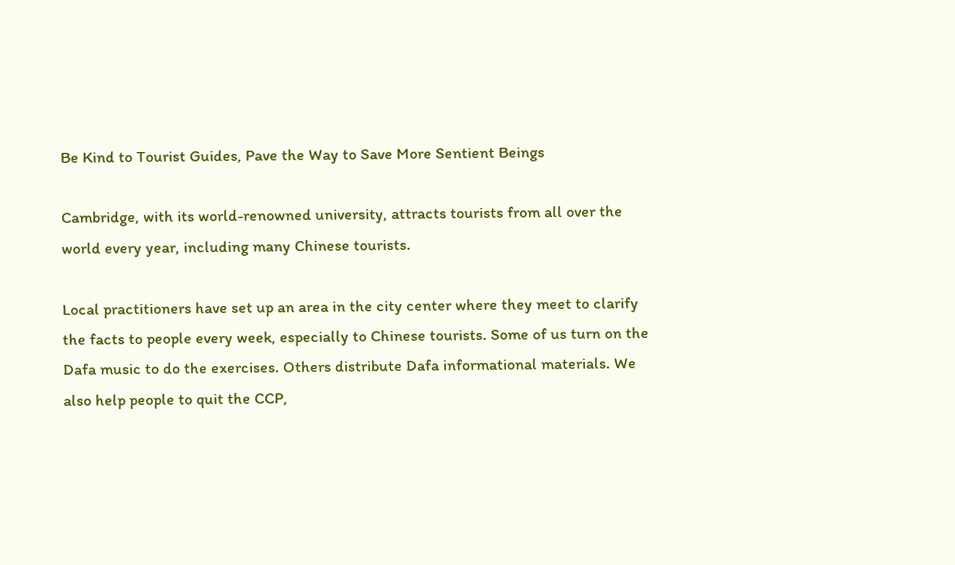Be Kind to Tourist Guides, Pave the Way to Save More Sentient Beings

Cambridge, with its world-renowned university, attracts tourists from all over the world every year, including many Chinese tourists.

Local practitioners have set up an area in the city center where they meet to clarify the facts to people every week, especially to Chinese tourists. Some of us turn on the Dafa music to do the exercises. Others distribute Dafa informational materials. We also help people to quit the CCP,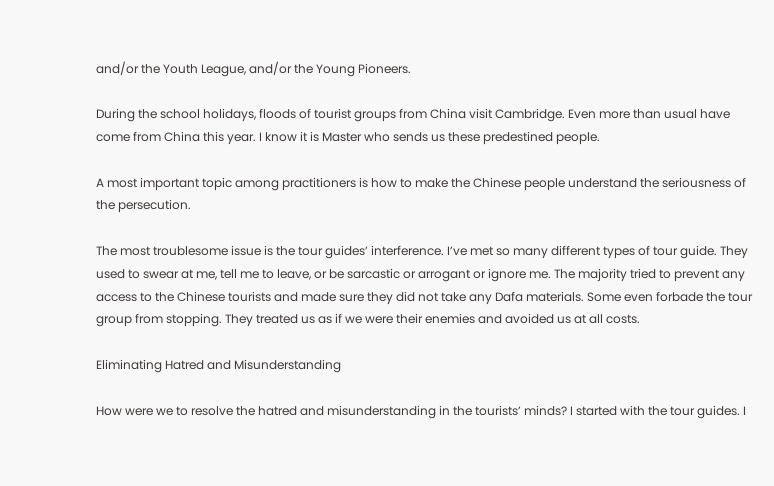and/or the Youth League, and/or the Young Pioneers.

During the school holidays, floods of tourist groups from China visit Cambridge. Even more than usual have come from China this year. I know it is Master who sends us these predestined people.

A most important topic among practitioners is how to make the Chinese people understand the seriousness of the persecution.

The most troublesome issue is the tour guides’ interference. I’ve met so many different types of tour guide. They used to swear at me, tell me to leave, or be sarcastic or arrogant or ignore me. The majority tried to prevent any access to the Chinese tourists and made sure they did not take any Dafa materials. Some even forbade the tour group from stopping. They treated us as if we were their enemies and avoided us at all costs.

Eliminating Hatred and Misunderstanding

How were we to resolve the hatred and misunderstanding in the tourists’ minds? I started with the tour guides. I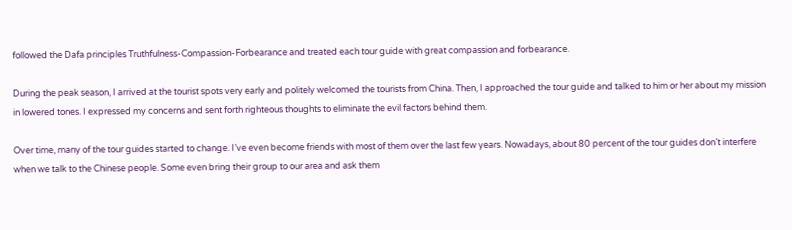followed the Dafa principles Truthfulness-Compassion-Forbearance and treated each tour guide with great compassion and forbearance.

During the peak season, I arrived at the tourist spots very early and politely welcomed the tourists from China. Then, I approached the tour guide and talked to him or her about my mission in lowered tones. I expressed my concerns and sent forth righteous thoughts to eliminate the evil factors behind them.

Over time, many of the tour guides started to change. I’ve even become friends with most of them over the last few years. Nowadays, about 80 percent of the tour guides don’t interfere when we talk to the Chinese people. Some even bring their group to our area and ask them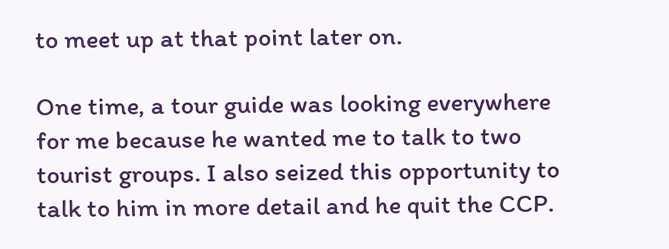to meet up at that point later on.

One time, a tour guide was looking everywhere for me because he wanted me to talk to two tourist groups. I also seized this opportunity to talk to him in more detail and he quit the CCP.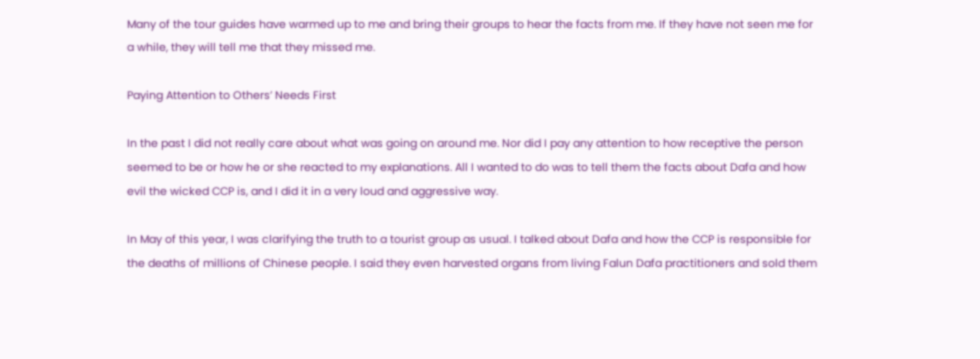Many of the tour guides have warmed up to me and bring their groups to hear the facts from me. If they have not seen me for a while, they will tell me that they missed me.

Paying Attention to Others’ Needs First

In the past I did not really care about what was going on around me. Nor did I pay any attention to how receptive the person seemed to be or how he or she reacted to my explanations. All I wanted to do was to tell them the facts about Dafa and how evil the wicked CCP is, and I did it in a very loud and aggressive way.

In May of this year, I was clarifying the truth to a tourist group as usual. I talked about Dafa and how the CCP is responsible for the deaths of millions of Chinese people. I said they even harvested organs from living Falun Dafa practitioners and sold them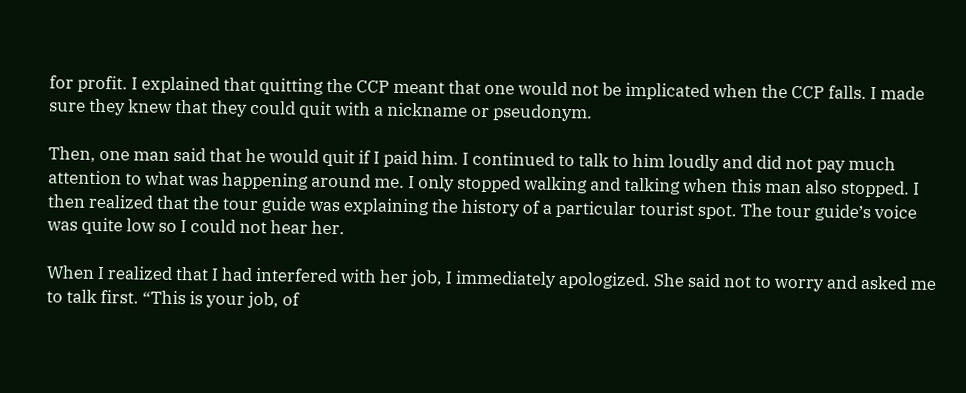for profit. I explained that quitting the CCP meant that one would not be implicated when the CCP falls. I made sure they knew that they could quit with a nickname or pseudonym.

Then, one man said that he would quit if I paid him. I continued to talk to him loudly and did not pay much attention to what was happening around me. I only stopped walking and talking when this man also stopped. I then realized that the tour guide was explaining the history of a particular tourist spot. The tour guide’s voice was quite low so I could not hear her.

When I realized that I had interfered with her job, I immediately apologized. She said not to worry and asked me to talk first. “This is your job, of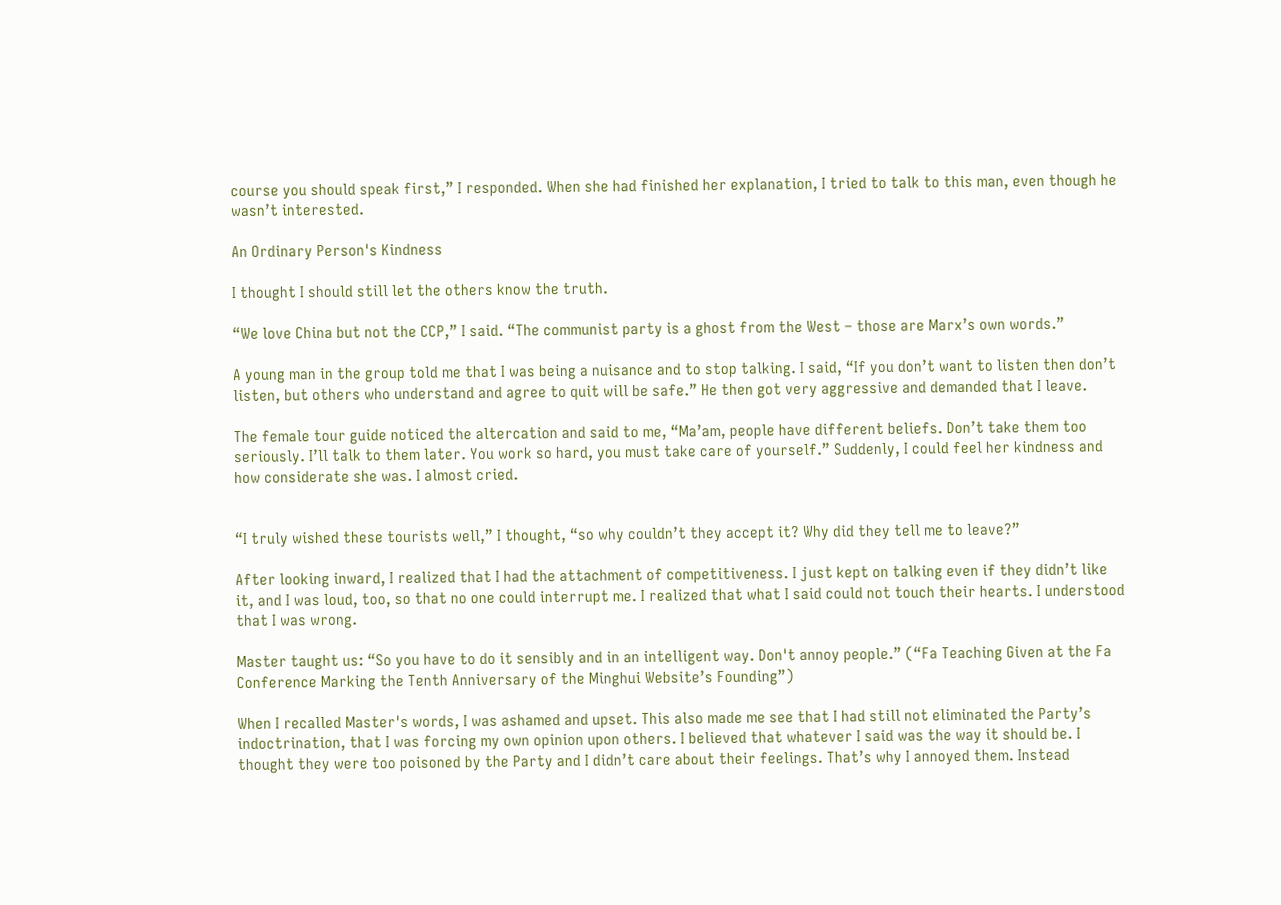course you should speak first,” I responded. When she had finished her explanation, I tried to talk to this man, even though he wasn’t interested.

An Ordinary Person's Kindness

I thought I should still let the others know the truth.

“We love China but not the CCP,” I said. “The communist party is a ghost from the West – those are Marx’s own words.”

A young man in the group told me that I was being a nuisance and to stop talking. I said, “If you don’t want to listen then don’t listen, but others who understand and agree to quit will be safe.” He then got very aggressive and demanded that I leave.

The female tour guide noticed the altercation and said to me, “Ma’am, people have different beliefs. Don’t take them too seriously. I’ll talk to them later. You work so hard, you must take care of yourself.” Suddenly, I could feel her kindness and how considerate she was. I almost cried.


“I truly wished these tourists well,” I thought, “so why couldn’t they accept it? Why did they tell me to leave?”

After looking inward, I realized that I had the attachment of competitiveness. I just kept on talking even if they didn’t like it, and I was loud, too, so that no one could interrupt me. I realized that what I said could not touch their hearts. I understood that I was wrong.

Master taught us: “So you have to do it sensibly and in an intelligent way. Don't annoy people.” (“Fa Teaching Given at the Fa Conference Marking the Tenth Anniversary of the Minghui Website’s Founding”)

When I recalled Master's words, I was ashamed and upset. This also made me see that I had still not eliminated the Party’s indoctrination, that I was forcing my own opinion upon others. I believed that whatever I said was the way it should be. I thought they were too poisoned by the Party and I didn’t care about their feelings. That’s why I annoyed them. Instead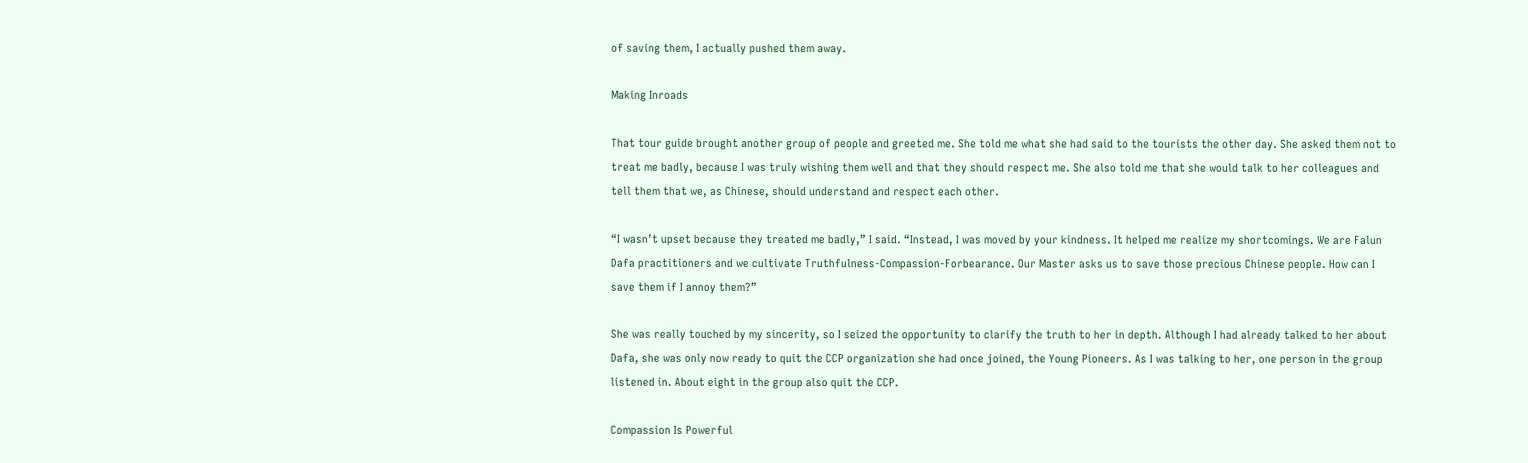of saving them, I actually pushed them away.

Making Inroads

That tour guide brought another group of people and greeted me. She told me what she had said to the tourists the other day. She asked them not to treat me badly, because I was truly wishing them well and that they should respect me. She also told me that she would talk to her colleagues and tell them that we, as Chinese, should understand and respect each other.

“I wasn’t upset because they treated me badly,” I said. “Instead, I was moved by your kindness. It helped me realize my shortcomings. We are Falun Dafa practitioners and we cultivate Truthfulness-Compassion-Forbearance. Our Master asks us to save those precious Chinese people. How can I save them if I annoy them?”

She was really touched by my sincerity, so I seized the opportunity to clarify the truth to her in depth. Although I had already talked to her about Dafa, she was only now ready to quit the CCP organization she had once joined, the Young Pioneers. As I was talking to her, one person in the group listened in. About eight in the group also quit the CCP.

Compassion Is Powerful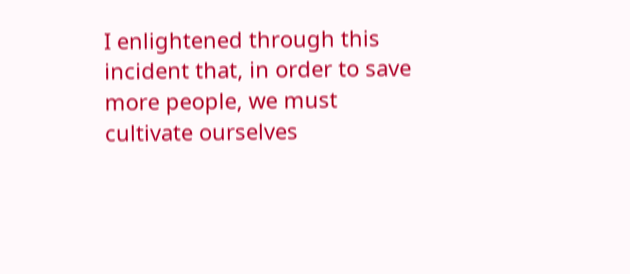I enlightened through this incident that, in order to save more people, we must cultivate ourselves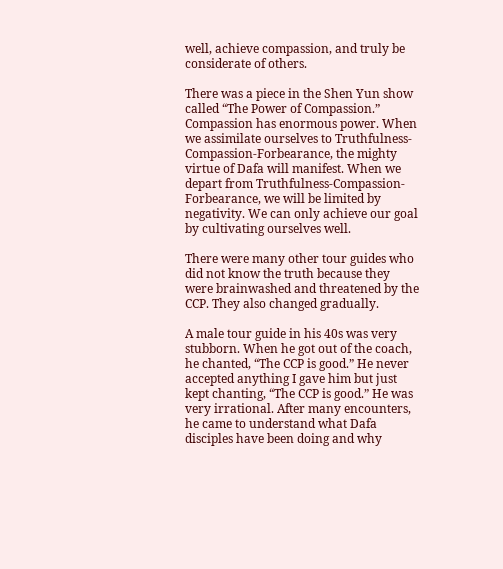well, achieve compassion, and truly be considerate of others.

There was a piece in the Shen Yun show called “The Power of Compassion.” Compassion has enormous power. When we assimilate ourselves to Truthfulness-Compassion-Forbearance, the mighty virtue of Dafa will manifest. When we depart from Truthfulness-Compassion-Forbearance, we will be limited by negativity. We can only achieve our goal by cultivating ourselves well.

There were many other tour guides who did not know the truth because they were brainwashed and threatened by the CCP. They also changed gradually.

A male tour guide in his 40s was very stubborn. When he got out of the coach, he chanted, “The CCP is good.” He never accepted anything I gave him but just kept chanting, “The CCP is good.” He was very irrational. After many encounters, he came to understand what Dafa disciples have been doing and why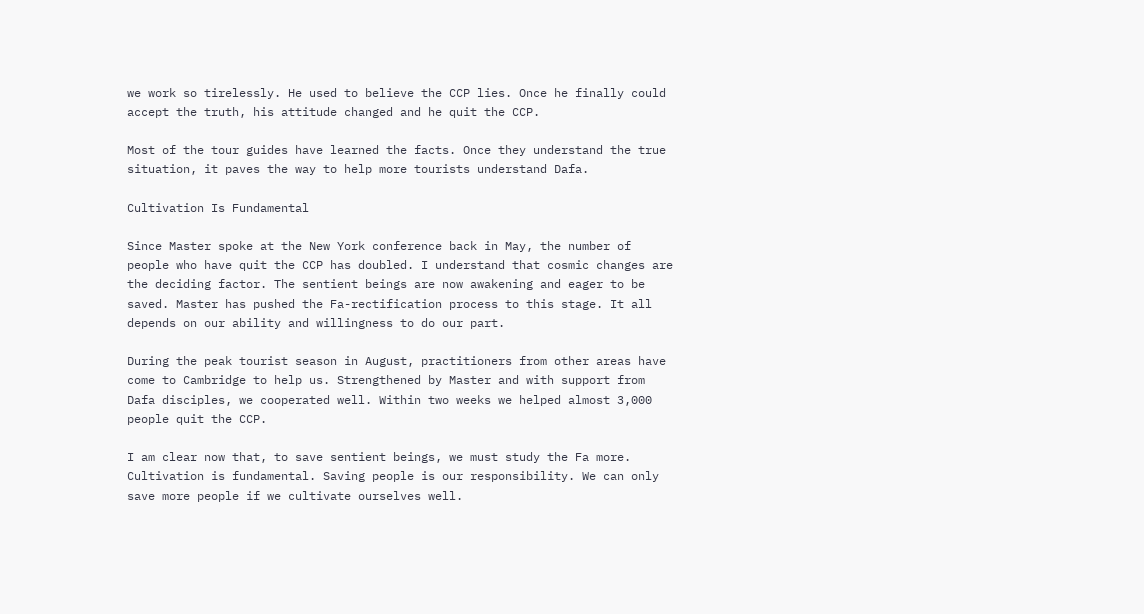we work so tirelessly. He used to believe the CCP lies. Once he finally could accept the truth, his attitude changed and he quit the CCP.

Most of the tour guides have learned the facts. Once they understand the true situation, it paves the way to help more tourists understand Dafa.

Cultivation Is Fundamental

Since Master spoke at the New York conference back in May, the number of people who have quit the CCP has doubled. I understand that cosmic changes are the deciding factor. The sentient beings are now awakening and eager to be saved. Master has pushed the Fa-rectification process to this stage. It all depends on our ability and willingness to do our part.

During the peak tourist season in August, practitioners from other areas have come to Cambridge to help us. Strengthened by Master and with support from Dafa disciples, we cooperated well. Within two weeks we helped almost 3,000 people quit the CCP.

I am clear now that, to save sentient beings, we must study the Fa more. Cultivation is fundamental. Saving people is our responsibility. We can only save more people if we cultivate ourselves well.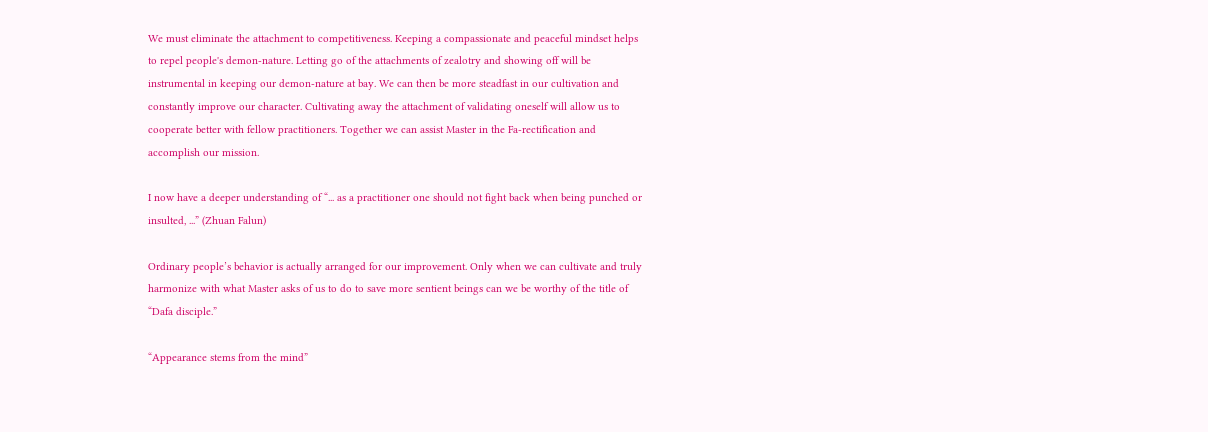We must eliminate the attachment to competitiveness. Keeping a compassionate and peaceful mindset helps to repel people's demon-nature. Letting go of the attachments of zealotry and showing off will be instrumental in keeping our demon-nature at bay. We can then be more steadfast in our cultivation and constantly improve our character. Cultivating away the attachment of validating oneself will allow us to cooperate better with fellow practitioners. Together we can assist Master in the Fa-rectification and accomplish our mission.

I now have a deeper understanding of “... as a practitioner one should not fight back when being punched or insulted, ...” (Zhuan Falun)

Ordinary people’s behavior is actually arranged for our improvement. Only when we can cultivate and truly harmonize with what Master asks of us to do to save more sentient beings can we be worthy of the title of “Dafa disciple.”

“Appearance stems from the mind”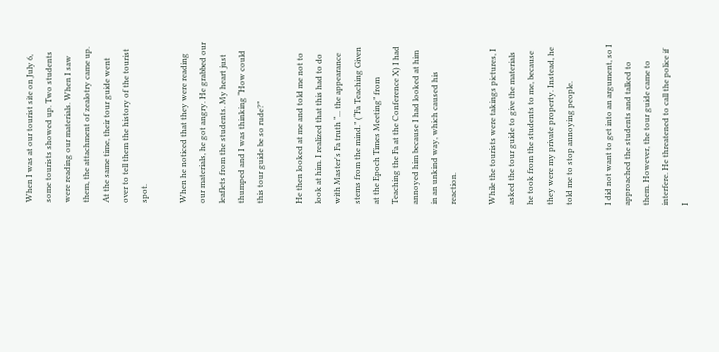When I was at our tourist site on July 6, some tourists showed up. Two students were reading our materials. When I saw them, the attachment of zealotry came up. At the same time, their tour guide went over to tell them the history of the tourist spot.

When he noticed that they were reading our materials, he got angry. He grabbed our leaflets from the students. My heart just thumped and I was thinking “How could this tour guide be so rude?”

He then looked at me and told me not to look at him. I realized that this had to do with Master's Fa truth “... the appearance stems from the mind.” (“Fa Teaching Given at the Epoch Times Meeting” from Teaching the Fa at the Conference X) I had annoyed him because I had looked at him in an unkind way, which caused his reaction.

While the tourists were takings pictures, I asked the tour guide to give the materials he took from the students to me, because they were my private property. Instead, he told me to stop annoying people.

I did not want to get into an argument, so I approached the students and talked to them. However, the tour guide came to interfere. He threatened to call the police if I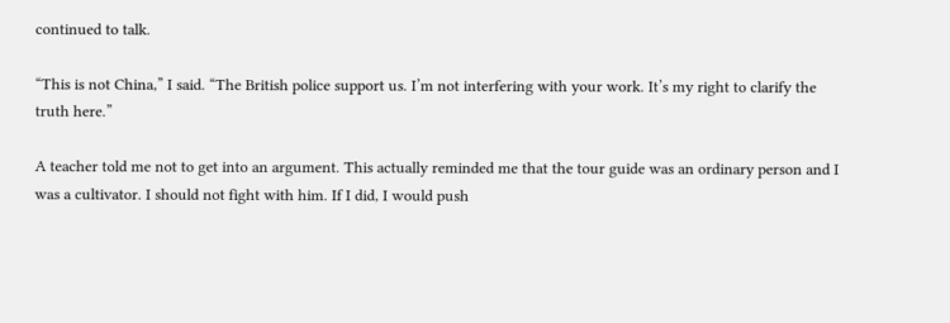continued to talk.

“This is not China,” I said. “The British police support us. I’m not interfering with your work. It’s my right to clarify the truth here.”

A teacher told me not to get into an argument. This actually reminded me that the tour guide was an ordinary person and I was a cultivator. I should not fight with him. If I did, I would push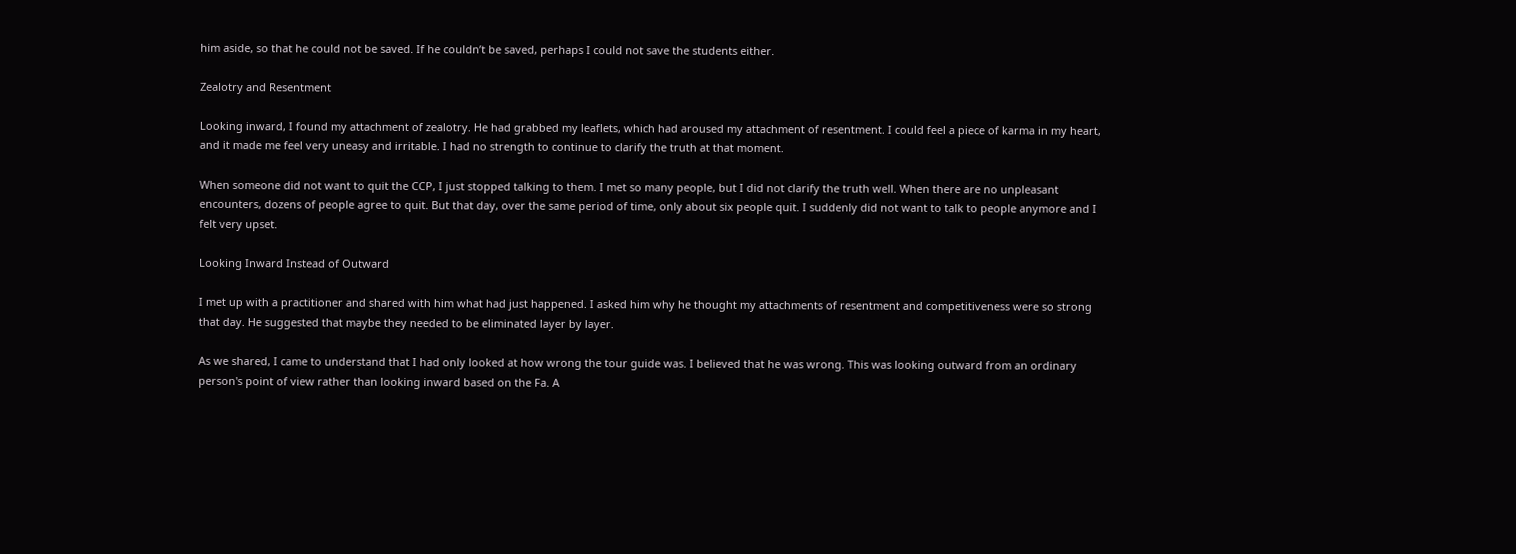him aside, so that he could not be saved. If he couldn’t be saved, perhaps I could not save the students either.

Zealotry and Resentment

Looking inward, I found my attachment of zealotry. He had grabbed my leaflets, which had aroused my attachment of resentment. I could feel a piece of karma in my heart, and it made me feel very uneasy and irritable. I had no strength to continue to clarify the truth at that moment.

When someone did not want to quit the CCP, I just stopped talking to them. I met so many people, but I did not clarify the truth well. When there are no unpleasant encounters, dozens of people agree to quit. But that day, over the same period of time, only about six people quit. I suddenly did not want to talk to people anymore and I felt very upset.

Looking Inward Instead of Outward

I met up with a practitioner and shared with him what had just happened. I asked him why he thought my attachments of resentment and competitiveness were so strong that day. He suggested that maybe they needed to be eliminated layer by layer.

As we shared, I came to understand that I had only looked at how wrong the tour guide was. I believed that he was wrong. This was looking outward from an ordinary person's point of view rather than looking inward based on the Fa. A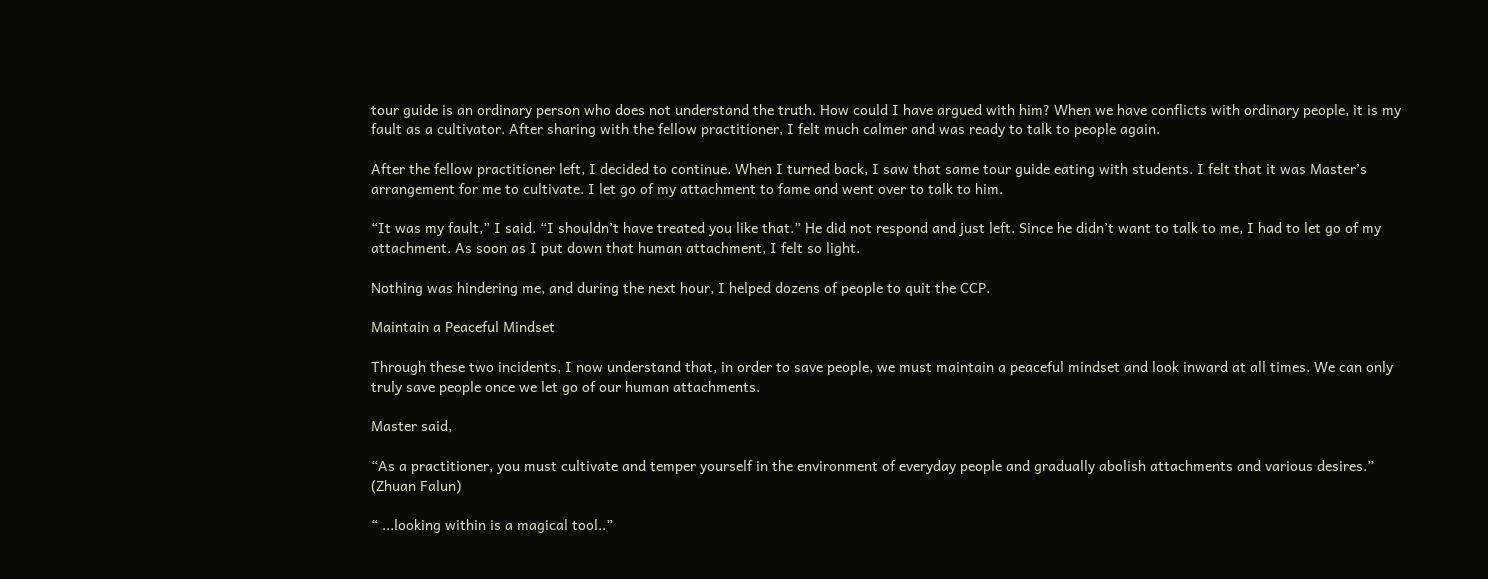tour guide is an ordinary person who does not understand the truth. How could I have argued with him? When we have conflicts with ordinary people, it is my fault as a cultivator. After sharing with the fellow practitioner, I felt much calmer and was ready to talk to people again.

After the fellow practitioner left, I decided to continue. When I turned back, I saw that same tour guide eating with students. I felt that it was Master’s arrangement for me to cultivate. I let go of my attachment to fame and went over to talk to him.

“It was my fault,” I said. “I shouldn’t have treated you like that.” He did not respond and just left. Since he didn’t want to talk to me, I had to let go of my attachment. As soon as I put down that human attachment, I felt so light.

Nothing was hindering me, and during the next hour, I helped dozens of people to quit the CCP.

Maintain a Peaceful Mindset

Through these two incidents, I now understand that, in order to save people, we must maintain a peaceful mindset and look inward at all times. We can only truly save people once we let go of our human attachments.

Master said,

“As a practitioner, you must cultivate and temper yourself in the environment of everyday people and gradually abolish attachments and various desires.” (Zhuan Falun)

“ ...looking within is a magical tool..”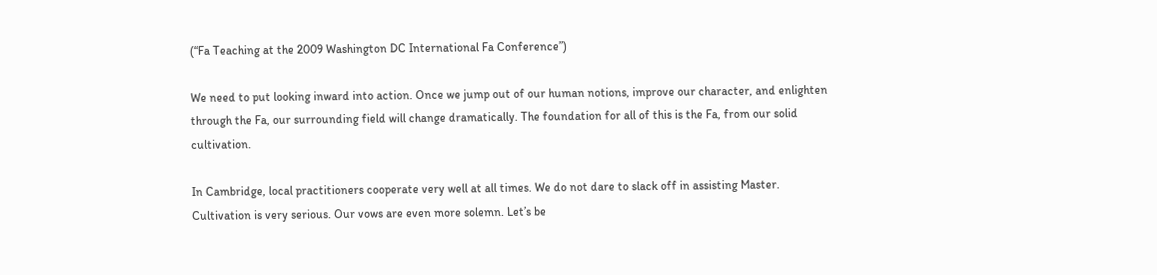(“Fa Teaching at the 2009 Washington DC International Fa Conference”)

We need to put looking inward into action. Once we jump out of our human notions, improve our character, and enlighten through the Fa, our surrounding field will change dramatically. The foundation for all of this is the Fa, from our solid cultivation.

In Cambridge, local practitioners cooperate very well at all times. We do not dare to slack off in assisting Master. Cultivation is very serious. Our vows are even more solemn. Let’s be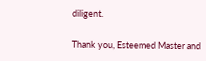diligent.

Thank you, Esteemed Master and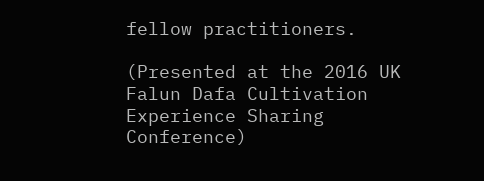fellow practitioners.

(Presented at the 2016 UK Falun Dafa Cultivation Experience Sharing Conference)